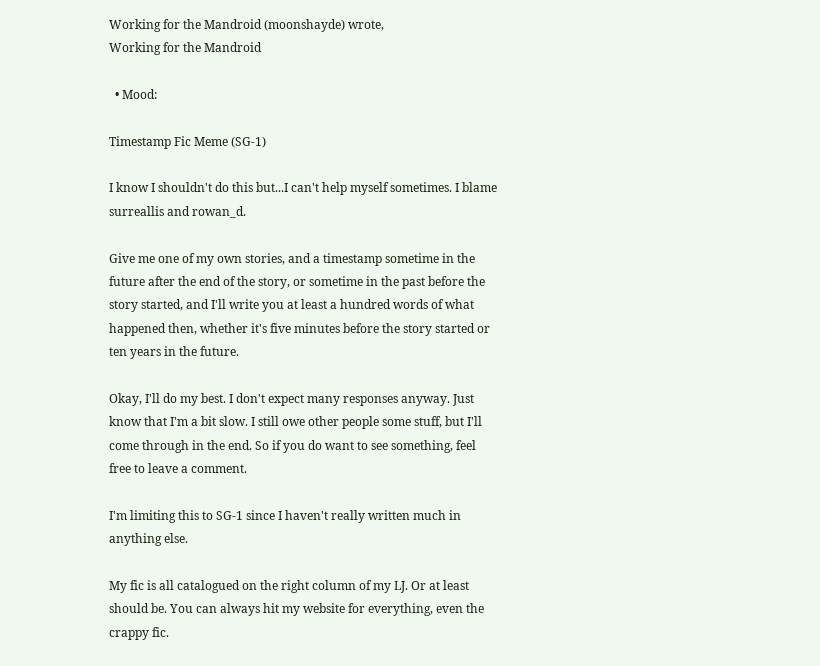Working for the Mandroid (moonshayde) wrote,
Working for the Mandroid

  • Mood:

Timestamp Fic Meme (SG-1)

I know I shouldn't do this but...I can't help myself sometimes. I blame surreallis and rowan_d.

Give me one of my own stories, and a timestamp sometime in the future after the end of the story, or sometime in the past before the story started, and I'll write you at least a hundred words of what happened then, whether it's five minutes before the story started or ten years in the future.

Okay, I'll do my best. I don't expect many responses anyway. Just know that I'm a bit slow. I still owe other people some stuff, but I'll come through in the end. So if you do want to see something, feel free to leave a comment.

I'm limiting this to SG-1 since I haven't really written much in anything else.

My fic is all catalogued on the right column of my LJ. Or at least should be. You can always hit my website for everything, even the crappy fic.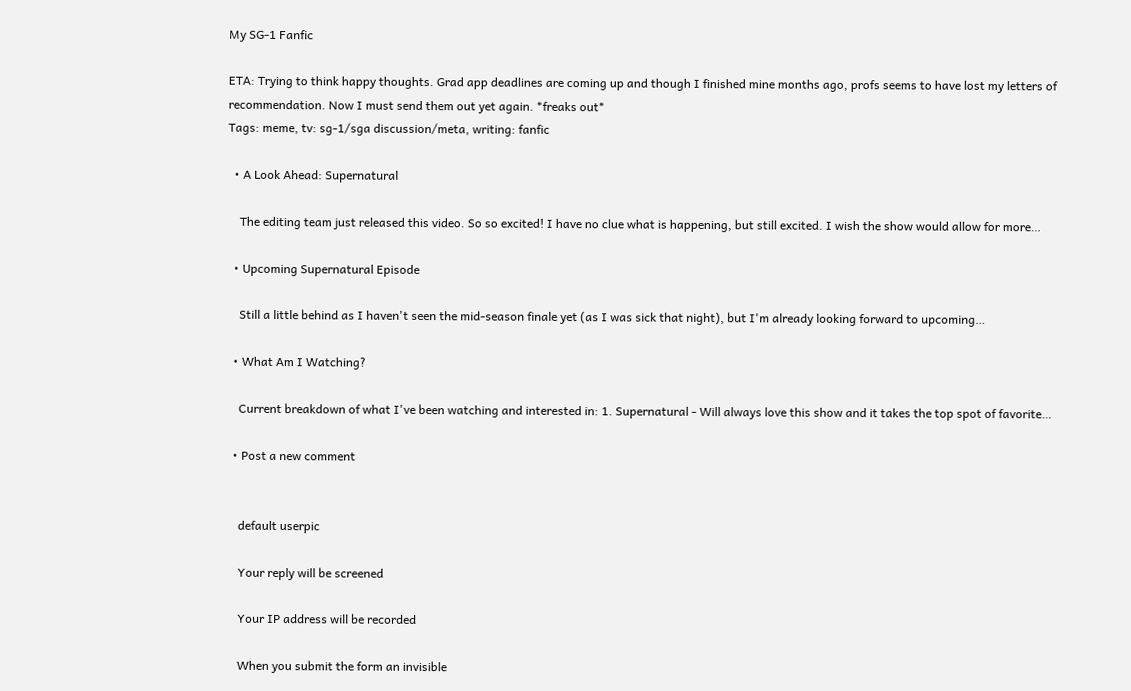My SG-1 Fanfic

ETA: Trying to think happy thoughts. Grad app deadlines are coming up and though I finished mine months ago, profs seems to have lost my letters of recommendation. Now I must send them out yet again. *freaks out*
Tags: meme, tv: sg-1/sga discussion/meta, writing: fanfic

  • A Look Ahead: Supernatural

    The editing team just released this video. So so excited! I have no clue what is happening, but still excited. I wish the show would allow for more…

  • Upcoming Supernatural Episode

    Still a little behind as I haven't seen the mid-season finale yet (as I was sick that night), but I'm already looking forward to upcoming…

  • What Am I Watching?

    Current breakdown of what I've been watching and interested in: 1. Supernatural - Will always love this show and it takes the top spot of favorite…

  • Post a new comment


    default userpic

    Your reply will be screened

    Your IP address will be recorded

    When you submit the form an invisible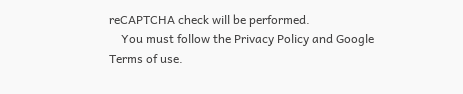reCAPTCHA check will be performed.
    You must follow the Privacy Policy and Google Terms of use.